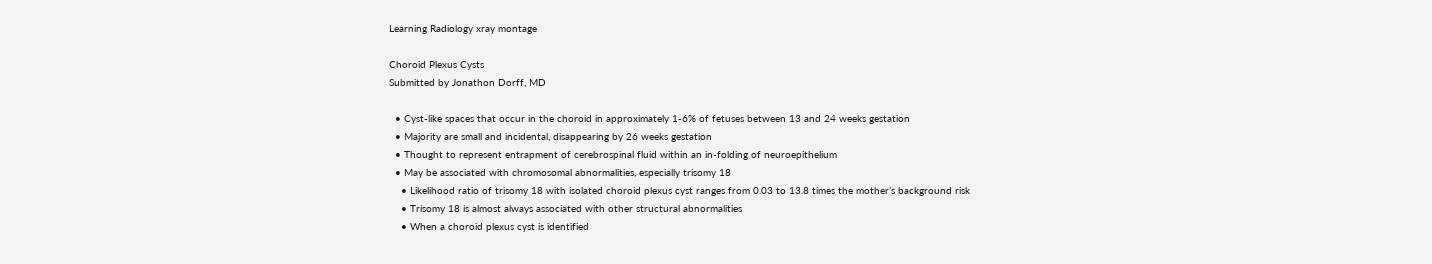Learning Radiology xray montage

Choroid Plexus Cysts
Submitted by Jonathon Dorff, MD

  • Cyst-like spaces that occur in the choroid in approximately 1-6% of fetuses between 13 and 24 weeks gestation
  • Majority are small and incidental, disappearing by 26 weeks gestation
  • Thought to represent entrapment of cerebrospinal fluid within an in-folding of neuroepithelium
  • May be associated with chromosomal abnormalities, especially trisomy 18
    • Likelihood ratio of trisomy 18 with isolated choroid plexus cyst ranges from 0.03 to 13.8 times the mother’s background risk
    • Trisomy 18 is almost always associated with other structural abnormalities
    • When a choroid plexus cyst is identified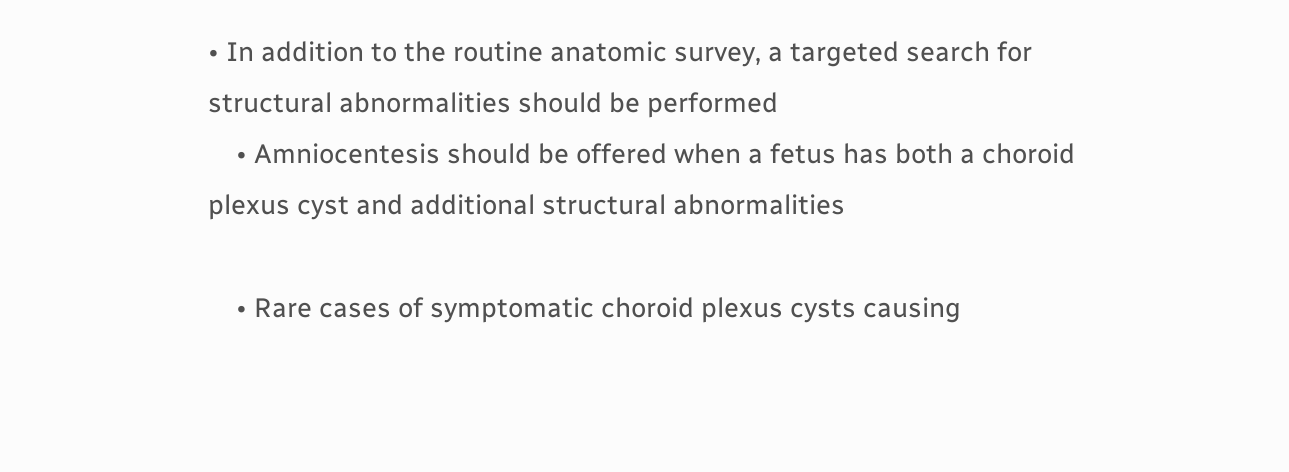• In addition to the routine anatomic survey, a targeted search for structural abnormalities should be performed
    • Amniocentesis should be offered when a fetus has both a choroid plexus cyst and additional structural abnormalities

    • Rare cases of symptomatic choroid plexus cysts causing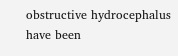obstructive hydrocephalus have been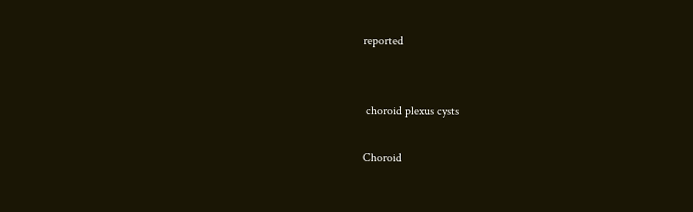reported


 choroid plexus cysts

Choroid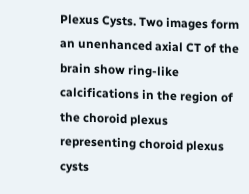Plexus Cysts. Two images form an unenhanced axial CT of the brain show ring-like calcifications in the region of the choroid plexus representing choroid plexus cysts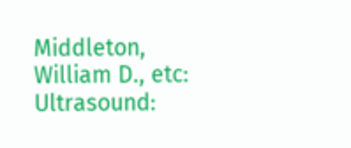Middleton, William D., etc: Ultrasound: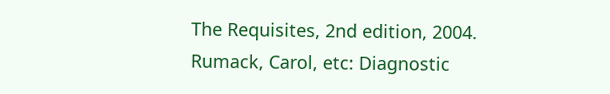The Requisites, 2nd edition, 2004.
Rumack, Carol, etc: Diagnostic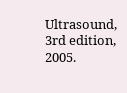Ultrasound, 3rd edition, 2005.